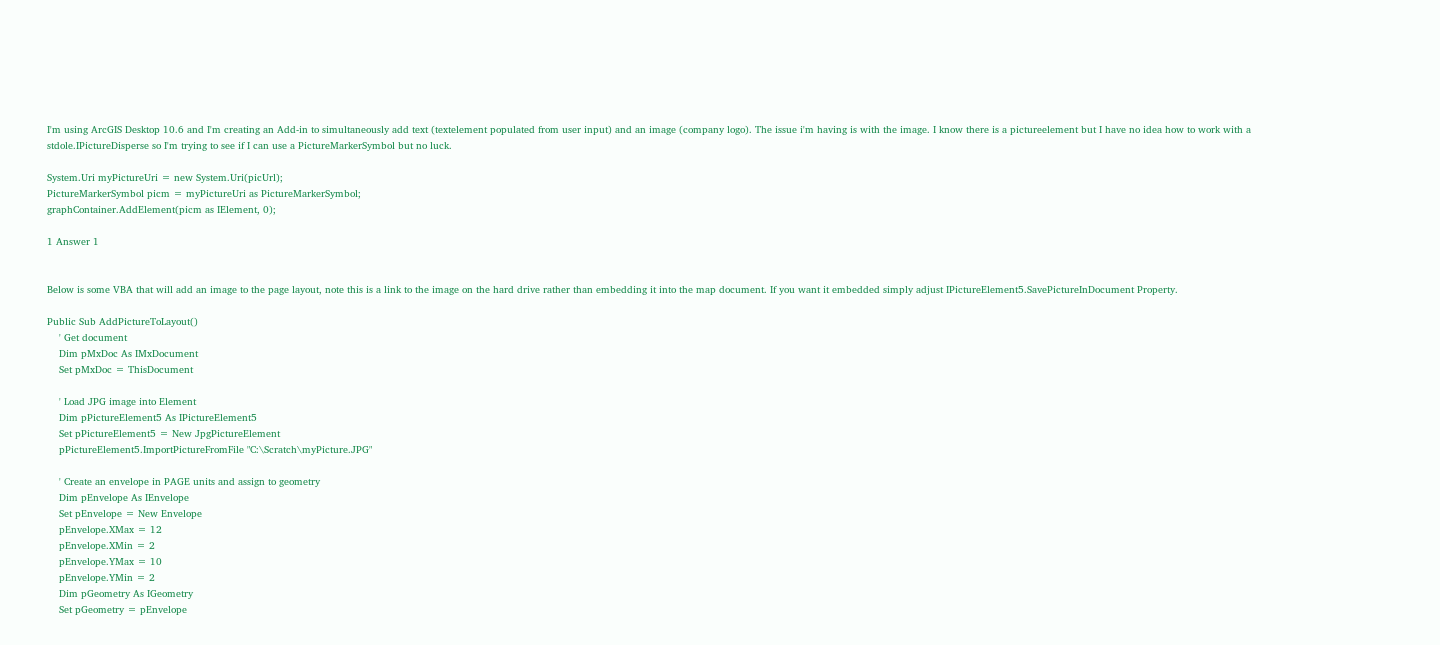I'm using ArcGIS Desktop 10.6 and I'm creating an Add-in to simultaneously add text (textelement populated from user input) and an image (company logo). The issue i'm having is with the image. I know there is a pictureelement but I have no idea how to work with a stdole.IPictureDisperse so I'm trying to see if I can use a PictureMarkerSymbol but no luck.

System.Uri myPictureUri = new System.Uri(picUrl);
PictureMarkerSymbol picm = myPictureUri as PictureMarkerSymbol;
graphContainer.AddElement(picm as IElement, 0);

1 Answer 1


Below is some VBA that will add an image to the page layout, note this is a link to the image on the hard drive rather than embedding it into the map document. If you want it embedded simply adjust IPictureElement5.SavePictureInDocument Property.

Public Sub AddPictureToLayout()
    ' Get document
    Dim pMxDoc As IMxDocument
    Set pMxDoc = ThisDocument

    ' Load JPG image into Element
    Dim pPictureElement5 As IPictureElement5
    Set pPictureElement5 = New JpgPictureElement
    pPictureElement5.ImportPictureFromFile "C:\Scratch\myPicture.JPG"

    ' Create an envelope in PAGE units and assign to geometry
    Dim pEnvelope As IEnvelope
    Set pEnvelope = New Envelope
    pEnvelope.XMax = 12
    pEnvelope.XMin = 2
    pEnvelope.YMax = 10
    pEnvelope.YMin = 2
    Dim pGeometry As IGeometry
    Set pGeometry = pEnvelope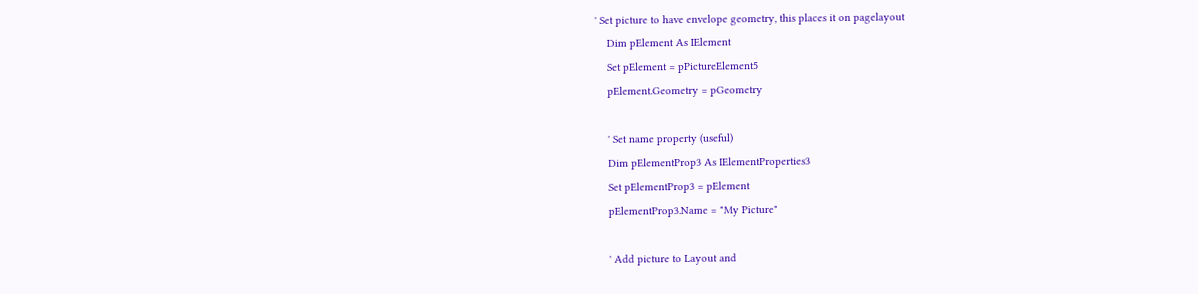' Set picture to have envelope geometry, this places it on pagelayout
    Dim pElement As IElement
    Set pElement = pPictureElement5
    pElement.Geometry = pGeometry

    ' Set name property (useful)
    Dim pElementProp3 As IElementProperties3
    Set pElementProp3 = pElement
    pElementProp3.Name = "My Picture"

    ' Add picture to Layout and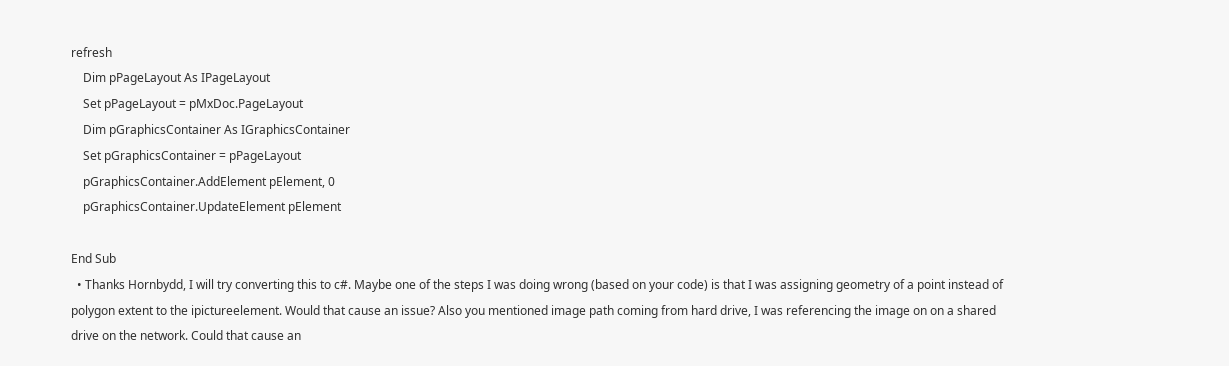refresh
    Dim pPageLayout As IPageLayout
    Set pPageLayout = pMxDoc.PageLayout
    Dim pGraphicsContainer As IGraphicsContainer
    Set pGraphicsContainer = pPageLayout
    pGraphicsContainer.AddElement pElement, 0
    pGraphicsContainer.UpdateElement pElement

End Sub
  • Thanks Hornbydd, I will try converting this to c#. Maybe one of the steps I was doing wrong (based on your code) is that I was assigning geometry of a point instead of polygon extent to the ipictureelement. Would that cause an issue? Also you mentioned image path coming from hard drive, I was referencing the image on on a shared drive on the network. Could that cause an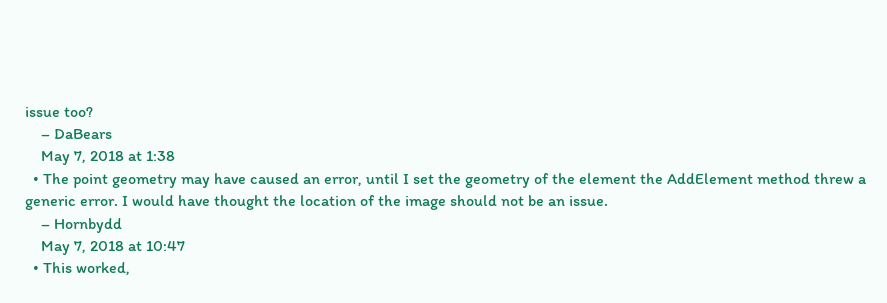issue too?
    – DaBears
    May 7, 2018 at 1:38
  • The point geometry may have caused an error, until I set the geometry of the element the AddElement method threw a generic error. I would have thought the location of the image should not be an issue.
    – Hornbydd
    May 7, 2018 at 10:47
  • This worked,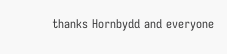thanks Hornbydd and everyone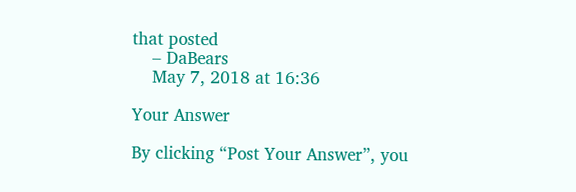that posted
    – DaBears
    May 7, 2018 at 16:36

Your Answer

By clicking “Post Your Answer”, you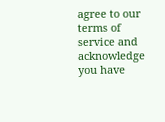agree to our terms of service and acknowledge you have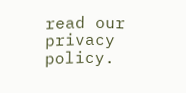read our privacy policy.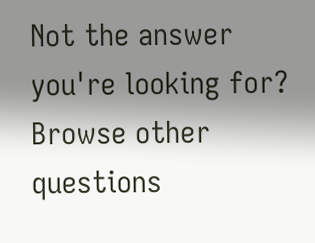Not the answer you're looking for? Browse other questions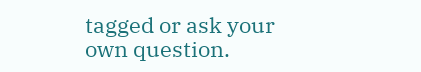tagged or ask your own question.